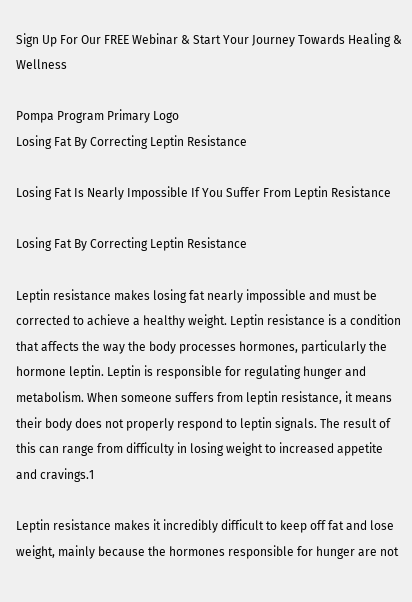Sign Up For Our FREE Webinar & Start Your Journey Towards Healing & Wellness

Pompa Program Primary Logo
Losing Fat By Correcting Leptin Resistance

Losing Fat Is Nearly Impossible If You Suffer From Leptin Resistance

Losing Fat By Correcting Leptin Resistance

Leptin resistance makes losing fat nearly impossible and must be corrected to achieve a healthy weight. Leptin resistance is a condition that affects the way the body processes hormones, particularly the hormone leptin. Leptin is responsible for regulating hunger and metabolism. When someone suffers from leptin resistance, it means their body does not properly respond to leptin signals. The result of this can range from difficulty in losing weight to increased appetite and cravings.1

Leptin resistance makes it incredibly difficult to keep off fat and lose weight, mainly because the hormones responsible for hunger are not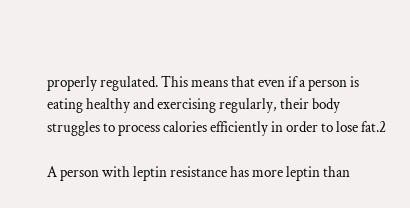properly regulated. This means that even if a person is eating healthy and exercising regularly, their body struggles to process calories efficiently in order to lose fat.2

A person with leptin resistance has more leptin than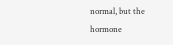normal, but the hormone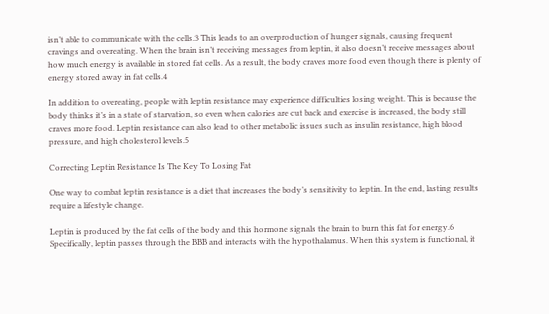isn’t able to communicate with the cells.3 This leads to an overproduction of hunger signals, causing frequent cravings and overeating. When the brain isn’t receiving messages from leptin, it also doesn’t receive messages about how much energy is available in stored fat cells. As a result, the body craves more food even though there is plenty of energy stored away in fat cells.4

In addition to overeating, people with leptin resistance may experience difficulties losing weight. This is because the body thinks it’s in a state of starvation, so even when calories are cut back and exercise is increased, the body still craves more food. Leptin resistance can also lead to other metabolic issues such as insulin resistance, high blood pressure, and high cholesterol levels.5

Correcting Leptin Resistance Is The Key To Losing Fat

One way to combat leptin resistance is a diet that increases the body’s sensitivity to leptin. In the end, lasting results require a lifestyle change.

Leptin is produced by the fat cells of the body and this hormone signals the brain to burn this fat for energy.6 Specifically, leptin passes through the BBB and interacts with the hypothalamus. When this system is functional, it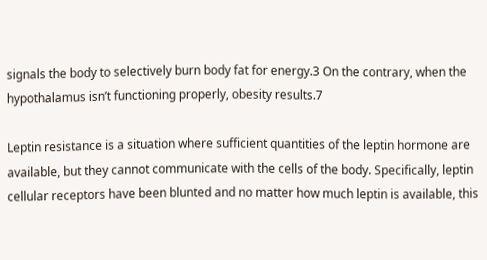signals the body to selectively burn body fat for energy.3 On the contrary, when the hypothalamus isn’t functioning properly, obesity results.7

Leptin resistance is a situation where sufficient quantities of the leptin hormone are available, but they cannot communicate with the cells of the body. Specifically, leptin cellular receptors have been blunted and no matter how much leptin is available, this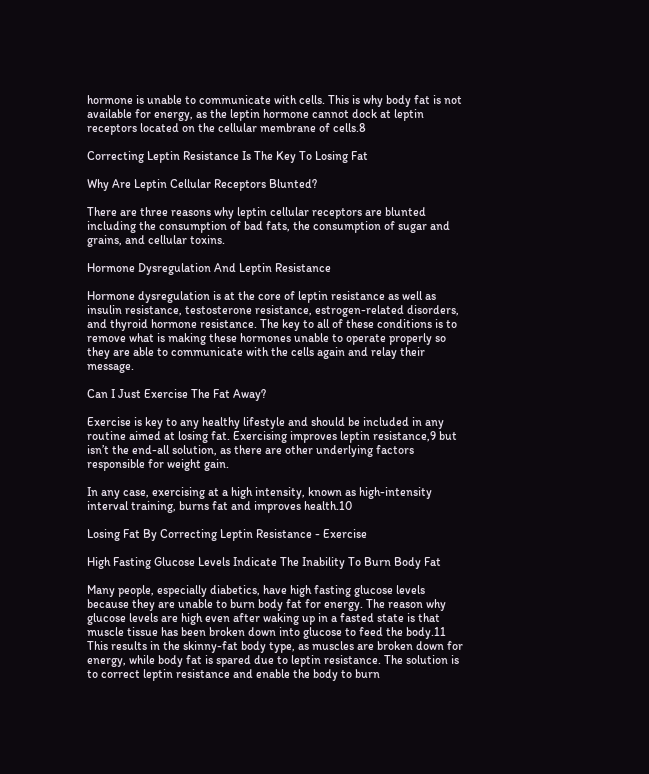hormone is unable to communicate with cells. This is why body fat is not available for energy, as the leptin hormone cannot dock at leptin receptors located on the cellular membrane of cells.8

Correcting Leptin Resistance Is The Key To Losing Fat

Why Are Leptin Cellular Receptors Blunted?

There are three reasons why leptin cellular receptors are blunted including the consumption of bad fats, the consumption of sugar and grains, and cellular toxins.

Hormone Dysregulation And Leptin Resistance

Hormone dysregulation is at the core of leptin resistance as well as insulin resistance, testosterone resistance, estrogen-related disorders, and thyroid hormone resistance. The key to all of these conditions is to remove what is making these hormones unable to operate properly so they are able to communicate with the cells again and relay their message.

Can I Just Exercise The Fat Away?

Exercise is key to any healthy lifestyle and should be included in any routine aimed at losing fat. Exercising improves leptin resistance,9 but isn’t the end-all solution, as there are other underlying factors responsible for weight gain.

In any case, exercising at a high intensity, known as high-intensity interval training, burns fat and improves health.10

Losing Fat By Correcting Leptin Resistance - Exercise

High Fasting Glucose Levels Indicate The Inability To Burn Body Fat

Many people, especially diabetics, have high fasting glucose levels because they are unable to burn body fat for energy. The reason why glucose levels are high even after waking up in a fasted state is that muscle tissue has been broken down into glucose to feed the body.11 This results in the skinny-fat body type, as muscles are broken down for energy, while body fat is spared due to leptin resistance. The solution is to correct leptin resistance and enable the body to burn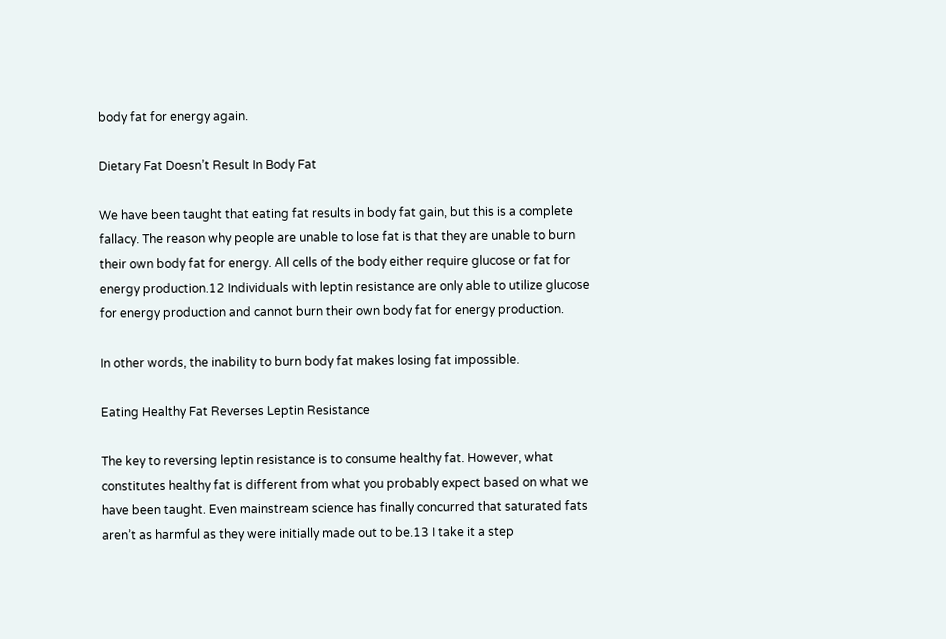body fat for energy again.

Dietary Fat Doesn’t Result In Body Fat

We have been taught that eating fat results in body fat gain, but this is a complete fallacy. The reason why people are unable to lose fat is that they are unable to burn their own body fat for energy. All cells of the body either require glucose or fat for energy production.12 Individuals with leptin resistance are only able to utilize glucose for energy production and cannot burn their own body fat for energy production.

In other words, the inability to burn body fat makes losing fat impossible.

Eating Healthy Fat Reverses Leptin Resistance

The key to reversing leptin resistance is to consume healthy fat. However, what constitutes healthy fat is different from what you probably expect based on what we have been taught. Even mainstream science has finally concurred that saturated fats aren’t as harmful as they were initially made out to be.13 I take it a step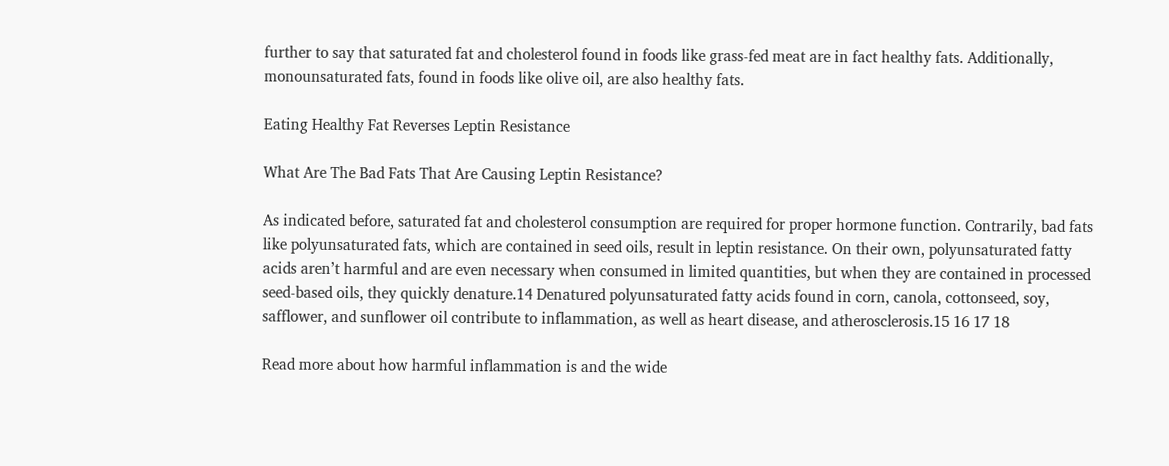further to say that saturated fat and cholesterol found in foods like grass-fed meat are in fact healthy fats. Additionally, monounsaturated fats, found in foods like olive oil, are also healthy fats.

Eating Healthy Fat Reverses Leptin Resistance

What Are The Bad Fats That Are Causing Leptin Resistance?

As indicated before, saturated fat and cholesterol consumption are required for proper hormone function. Contrarily, bad fats like polyunsaturated fats, which are contained in seed oils, result in leptin resistance. On their own, polyunsaturated fatty acids aren’t harmful and are even necessary when consumed in limited quantities, but when they are contained in processed seed-based oils, they quickly denature.14 Denatured polyunsaturated fatty acids found in corn, canola, cottonseed, soy, safflower, and sunflower oil contribute to inflammation, as well as heart disease, and atherosclerosis.15 16 17 18

Read more about how harmful inflammation is and the wide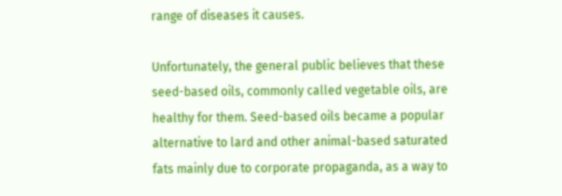range of diseases it causes.

Unfortunately, the general public believes that these seed-based oils, commonly called vegetable oils, are healthy for them. Seed-based oils became a popular alternative to lard and other animal-based saturated fats mainly due to corporate propaganda, as a way to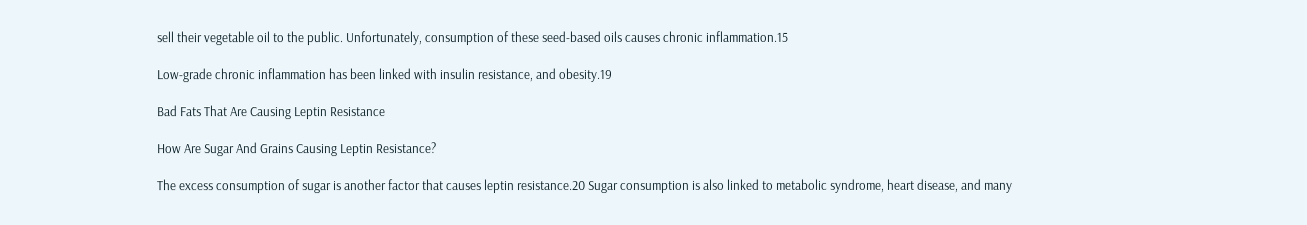sell their vegetable oil to the public. Unfortunately, consumption of these seed-based oils causes chronic inflammation.15

Low-grade chronic inflammation has been linked with insulin resistance, and obesity.19

Bad Fats That Are Causing Leptin Resistance

How Are Sugar And Grains Causing Leptin Resistance?

The excess consumption of sugar is another factor that causes leptin resistance.20 Sugar consumption is also linked to metabolic syndrome, heart disease, and many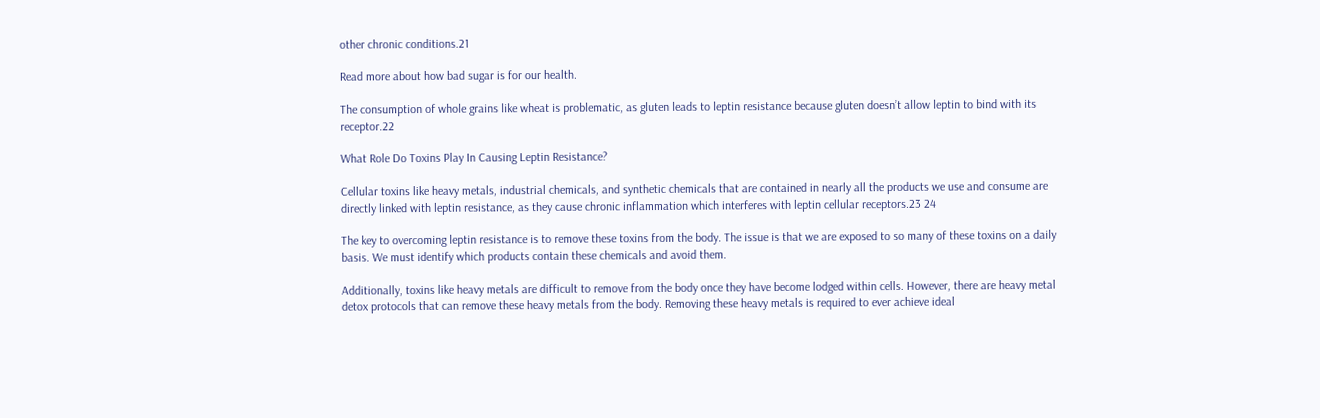other chronic conditions.21

Read more about how bad sugar is for our health.

The consumption of whole grains like wheat is problematic, as gluten leads to leptin resistance because gluten doesn’t allow leptin to bind with its receptor.22

What Role Do Toxins Play In Causing Leptin Resistance?

Cellular toxins like heavy metals, industrial chemicals, and synthetic chemicals that are contained in nearly all the products we use and consume are directly linked with leptin resistance, as they cause chronic inflammation which interferes with leptin cellular receptors.23 24

The key to overcoming leptin resistance is to remove these toxins from the body. The issue is that we are exposed to so many of these toxins on a daily basis. We must identify which products contain these chemicals and avoid them.

Additionally, toxins like heavy metals are difficult to remove from the body once they have become lodged within cells. However, there are heavy metal detox protocols that can remove these heavy metals from the body. Removing these heavy metals is required to ever achieve ideal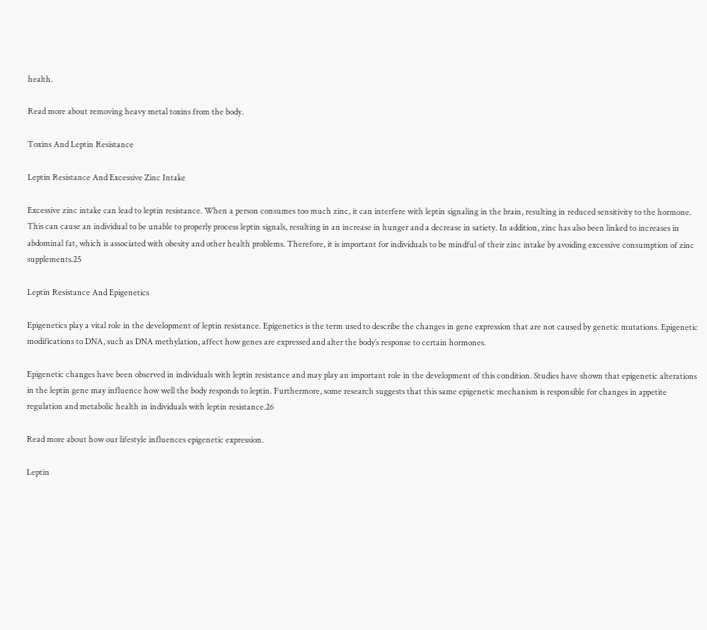health.

Read more about removing heavy metal toxins from the body.

Toxins And Leptin Resistance

Leptin Resistance And Excessive Zinc Intake

Excessive zinc intake can lead to leptin resistance. When a person consumes too much zinc, it can interfere with leptin signaling in the brain, resulting in reduced sensitivity to the hormone. This can cause an individual to be unable to properly process leptin signals, resulting in an increase in hunger and a decrease in satiety. In addition, zinc has also been linked to increases in abdominal fat, which is associated with obesity and other health problems. Therefore, it is important for individuals to be mindful of their zinc intake by avoiding excessive consumption of zinc supplements.25

Leptin Resistance And Epigenetics

Epigenetics play a vital role in the development of leptin resistance. Epigenetics is the term used to describe the changes in gene expression that are not caused by genetic mutations. Epigenetic modifications to DNA, such as DNA methylation, affect how genes are expressed and alter the body’s response to certain hormones.

Epigenetic changes have been observed in individuals with leptin resistance and may play an important role in the development of this condition. Studies have shown that epigenetic alterations in the leptin gene may influence how well the body responds to leptin. Furthermore, some research suggests that this same epigenetic mechanism is responsible for changes in appetite regulation and metabolic health in individuals with leptin resistance.26

Read more about how our lifestyle influences epigenetic expression.

Leptin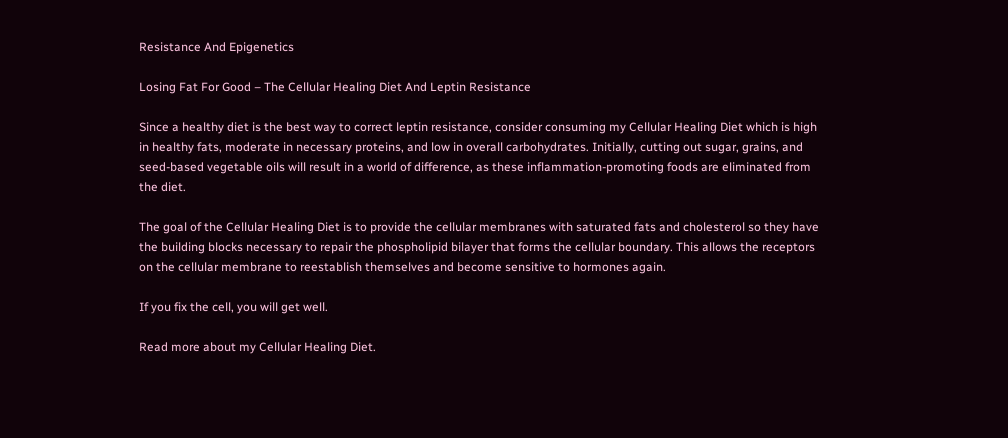Resistance And Epigenetics

Losing Fat For Good – The Cellular Healing Diet And Leptin Resistance

Since a healthy diet is the best way to correct leptin resistance, consider consuming my Cellular Healing Diet which is high in healthy fats, moderate in necessary proteins, and low in overall carbohydrates. Initially, cutting out sugar, grains, and seed-based vegetable oils will result in a world of difference, as these inflammation-promoting foods are eliminated from the diet.

The goal of the Cellular Healing Diet is to provide the cellular membranes with saturated fats and cholesterol so they have the building blocks necessary to repair the phospholipid bilayer that forms the cellular boundary. This allows the receptors on the cellular membrane to reestablish themselves and become sensitive to hormones again.

If you fix the cell, you will get well.

Read more about my Cellular Healing Diet.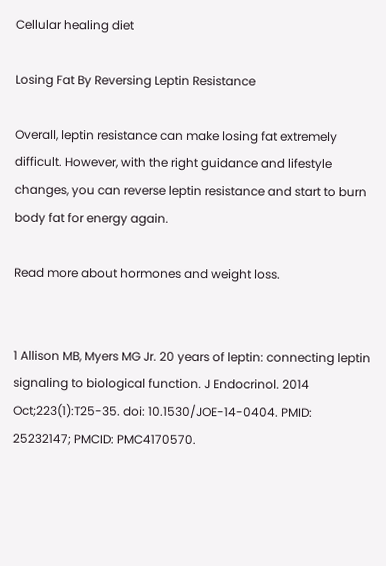Cellular healing diet

Losing Fat By Reversing Leptin Resistance

Overall, leptin resistance can make losing fat extremely difficult. However, with the right guidance and lifestyle changes, you can reverse leptin resistance and start to burn body fat for energy again.

Read more about hormones and weight loss.


1 Allison MB, Myers MG Jr. 20 years of leptin: connecting leptin signaling to biological function. J Endocrinol. 2014 Oct;223(1):T25-35. doi: 10.1530/JOE-14-0404. PMID: 25232147; PMCID: PMC4170570.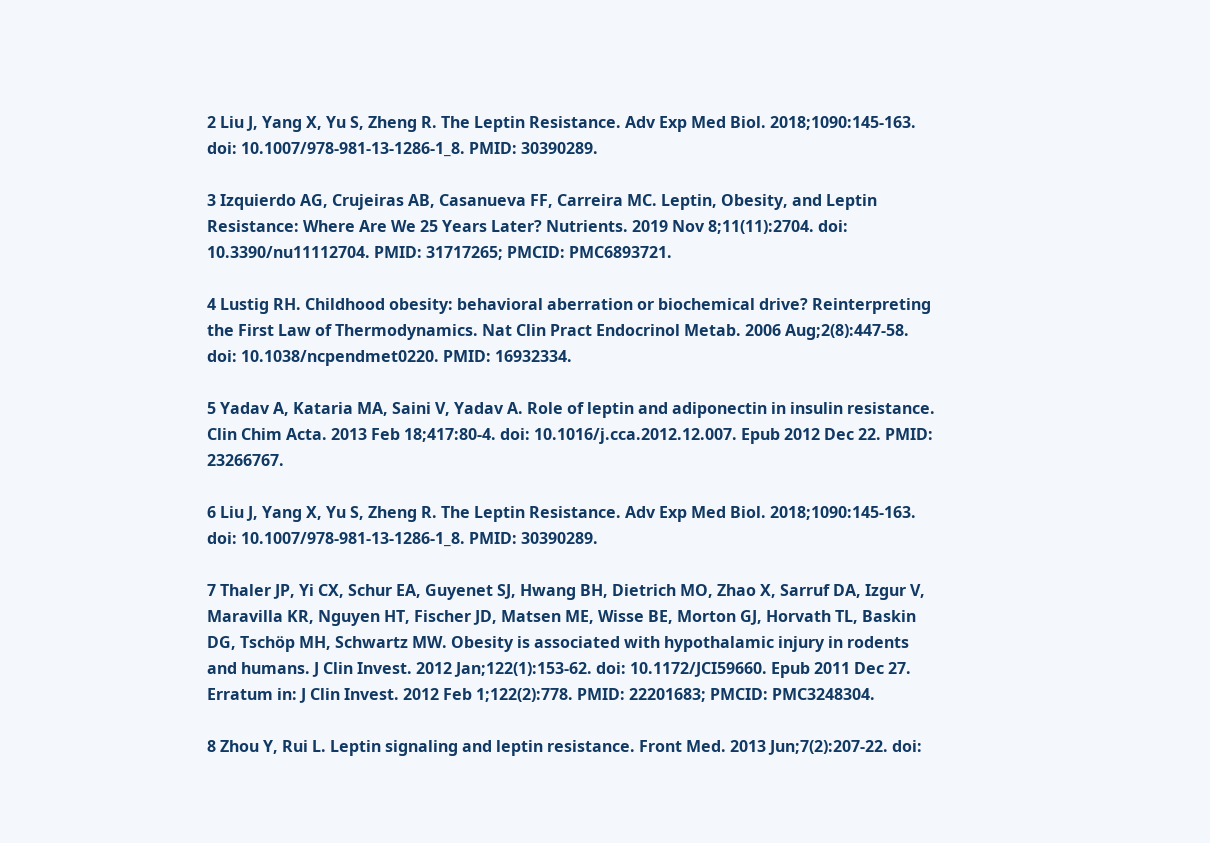2 Liu J, Yang X, Yu S, Zheng R. The Leptin Resistance. Adv Exp Med Biol. 2018;1090:145-163. doi: 10.1007/978-981-13-1286-1_8. PMID: 30390289.

3 Izquierdo AG, Crujeiras AB, Casanueva FF, Carreira MC. Leptin, Obesity, and Leptin Resistance: Where Are We 25 Years Later? Nutrients. 2019 Nov 8;11(11):2704. doi: 10.3390/nu11112704. PMID: 31717265; PMCID: PMC6893721.

4 Lustig RH. Childhood obesity: behavioral aberration or biochemical drive? Reinterpreting the First Law of Thermodynamics. Nat Clin Pract Endocrinol Metab. 2006 Aug;2(8):447-58. doi: 10.1038/ncpendmet0220. PMID: 16932334.

5 Yadav A, Kataria MA, Saini V, Yadav A. Role of leptin and adiponectin in insulin resistance. Clin Chim Acta. 2013 Feb 18;417:80-4. doi: 10.1016/j.cca.2012.12.007. Epub 2012 Dec 22. PMID: 23266767.

6 Liu J, Yang X, Yu S, Zheng R. The Leptin Resistance. Adv Exp Med Biol. 2018;1090:145-163. doi: 10.1007/978-981-13-1286-1_8. PMID: 30390289.

7 Thaler JP, Yi CX, Schur EA, Guyenet SJ, Hwang BH, Dietrich MO, Zhao X, Sarruf DA, Izgur V, Maravilla KR, Nguyen HT, Fischer JD, Matsen ME, Wisse BE, Morton GJ, Horvath TL, Baskin DG, Tschöp MH, Schwartz MW. Obesity is associated with hypothalamic injury in rodents and humans. J Clin Invest. 2012 Jan;122(1):153-62. doi: 10.1172/JCI59660. Epub 2011 Dec 27. Erratum in: J Clin Invest. 2012 Feb 1;122(2):778. PMID: 22201683; PMCID: PMC3248304.

8 Zhou Y, Rui L. Leptin signaling and leptin resistance. Front Med. 2013 Jun;7(2):207-22. doi: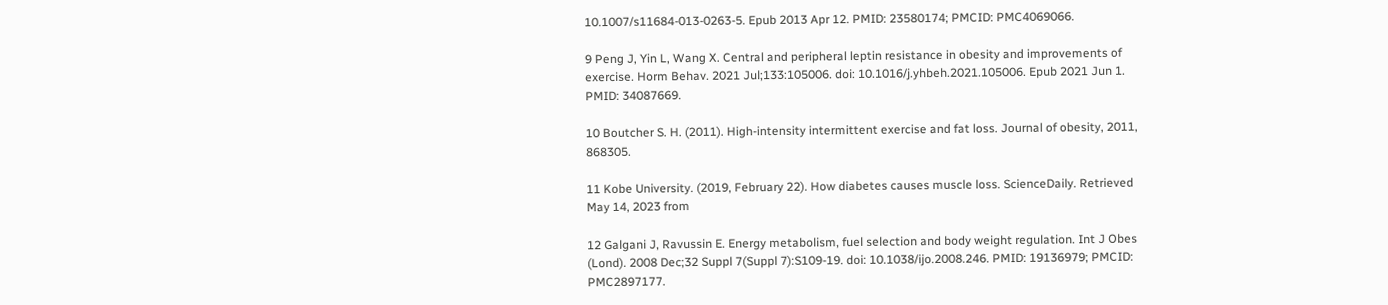10.1007/s11684-013-0263-5. Epub 2013 Apr 12. PMID: 23580174; PMCID: PMC4069066.

9 Peng J, Yin L, Wang X. Central and peripheral leptin resistance in obesity and improvements of exercise. Horm Behav. 2021 Jul;133:105006. doi: 10.1016/j.yhbeh.2021.105006. Epub 2021 Jun 1. PMID: 34087669.

10 Boutcher S. H. (2011). High-intensity intermittent exercise and fat loss. Journal of obesity, 2011, 868305.

11 Kobe University. (2019, February 22). How diabetes causes muscle loss. ScienceDaily. Retrieved May 14, 2023 from

12 Galgani J, Ravussin E. Energy metabolism, fuel selection and body weight regulation. Int J Obes (Lond). 2008 Dec;32 Suppl 7(Suppl 7):S109-19. doi: 10.1038/ijo.2008.246. PMID: 19136979; PMCID: PMC2897177.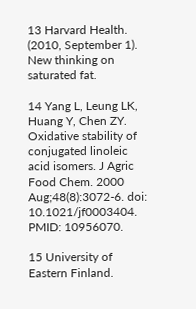13 Harvard Health. (2010, September 1). New thinking on saturated fat.

14 Yang L, Leung LK, Huang Y, Chen ZY. Oxidative stability of conjugated linoleic acid isomers. J Agric Food Chem. 2000 Aug;48(8):3072-6. doi: 10.1021/jf0003404. PMID: 10956070.

15 University of Eastern Finland.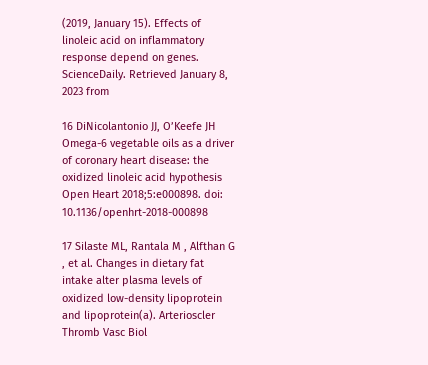(2019, January 15). Effects of linoleic acid on inflammatory response depend on genes. ScienceDaily. Retrieved January 8, 2023 from

16 DiNicolantonio JJ, O’Keefe JH Omega-6 vegetable oils as a driver of coronary heart disease: the oxidized linoleic acid hypothesis Open Heart 2018;5:e000898. doi: 10.1136/openhrt-2018-000898

17 Silaste ML, Rantala M , Alfthan G , et al. Changes in dietary fat intake alter plasma levels of oxidized low-density lipoprotein and lipoprotein(a). Arterioscler Thromb Vasc Biol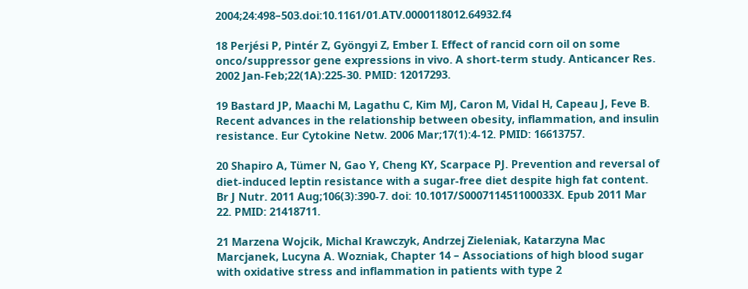2004;24:498–503.doi:10.1161/01.ATV.0000118012.64932.f4

18 Perjési P, Pintér Z, Gyöngyi Z, Ember I. Effect of rancid corn oil on some onco/suppressor gene expressions in vivo. A short-term study. Anticancer Res. 2002 Jan-Feb;22(1A):225-30. PMID: 12017293.

19 Bastard JP, Maachi M, Lagathu C, Kim MJ, Caron M, Vidal H, Capeau J, Feve B. Recent advances in the relationship between obesity, inflammation, and insulin resistance. Eur Cytokine Netw. 2006 Mar;17(1):4-12. PMID: 16613757.

20 Shapiro A, Tümer N, Gao Y, Cheng KY, Scarpace PJ. Prevention and reversal of diet-induced leptin resistance with a sugar-free diet despite high fat content. Br J Nutr. 2011 Aug;106(3):390-7. doi: 10.1017/S000711451100033X. Epub 2011 Mar 22. PMID: 21418711.

21 Marzena Wojcik, Michal Krawczyk, Andrzej Zieleniak, Katarzyna Mac Marcjanek, Lucyna A. Wozniak, Chapter 14 – Associations of high blood sugar with oxidative stress and inflammation in patients with type 2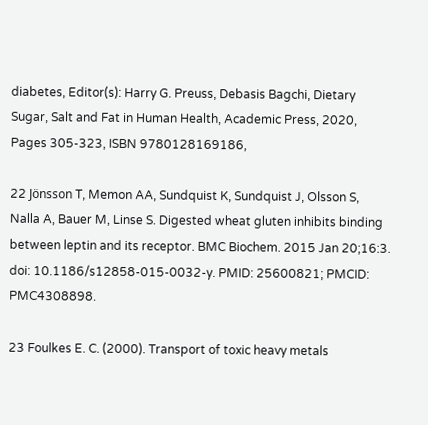diabetes, Editor(s): Harry G. Preuss, Debasis Bagchi, Dietary Sugar, Salt and Fat in Human Health, Academic Press, 2020, Pages 305-323, ISBN 9780128169186,

22 Jönsson T, Memon AA, Sundquist K, Sundquist J, Olsson S, Nalla A, Bauer M, Linse S. Digested wheat gluten inhibits binding between leptin and its receptor. BMC Biochem. 2015 Jan 20;16:3. doi: 10.1186/s12858-015-0032-y. PMID: 25600821; PMCID: PMC4308898.

23 Foulkes E. C. (2000). Transport of toxic heavy metals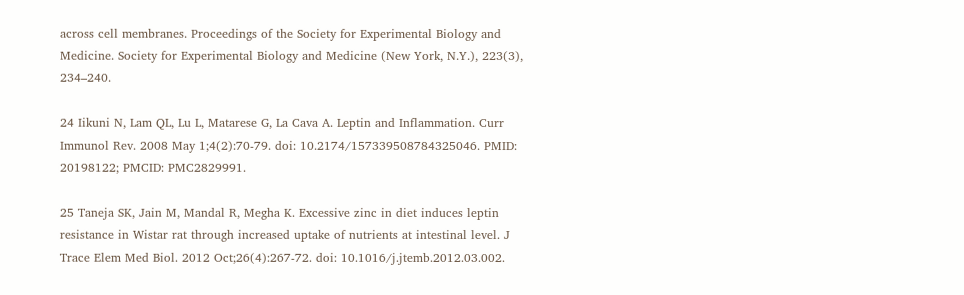across cell membranes. Proceedings of the Society for Experimental Biology and Medicine. Society for Experimental Biology and Medicine (New York, N.Y.), 223(3), 234–240.

24 Iikuni N, Lam QL, Lu L, Matarese G, La Cava A. Leptin and Inflammation. Curr Immunol Rev. 2008 May 1;4(2):70-79. doi: 10.2174/157339508784325046. PMID: 20198122; PMCID: PMC2829991.

25 Taneja SK, Jain M, Mandal R, Megha K. Excessive zinc in diet induces leptin resistance in Wistar rat through increased uptake of nutrients at intestinal level. J Trace Elem Med Biol. 2012 Oct;26(4):267-72. doi: 10.1016/j.jtemb.2012.03.002.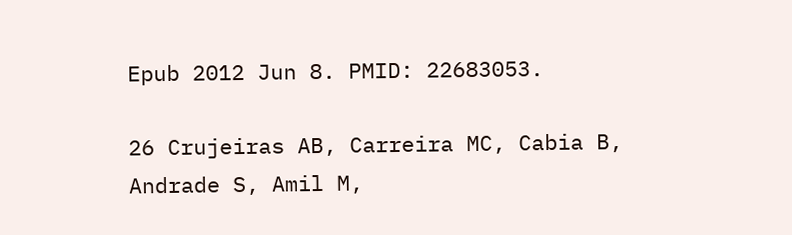Epub 2012 Jun 8. PMID: 22683053.

26 Crujeiras AB, Carreira MC, Cabia B, Andrade S, Amil M,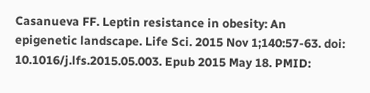Casanueva FF. Leptin resistance in obesity: An epigenetic landscape. Life Sci. 2015 Nov 1;140:57-63. doi: 10.1016/j.lfs.2015.05.003. Epub 2015 May 18. PMID: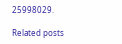25998029.

Related posts